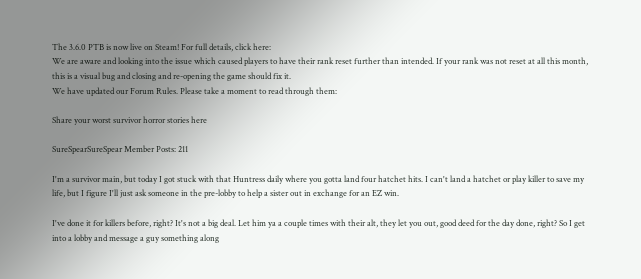The 3.6.0 PTB is now live on Steam! For full details, click here:
We are aware and looking into the issue which caused players to have their rank reset further than intended. If your rank was not reset at all this month, this is a visual bug and closing and re-opening the game should fix it.
We have updated our Forum Rules. Please take a moment to read through them:

Share your worst survivor horror stories here

SureSpearSureSpear Member Posts: 211

I'm a survivor main, but today I got stuck with that Huntress daily where you gotta land four hatchet hits. I can't land a hatchet or play killer to save my life, but I figure I'll just ask someone in the pre-lobby to help a sister out in exchange for an EZ win.

I've done it for killers before, right? It's not a big deal. Let him ya a couple times with their alt, they let you out, good deed for the day done, right? So I get into a lobby and message a guy something along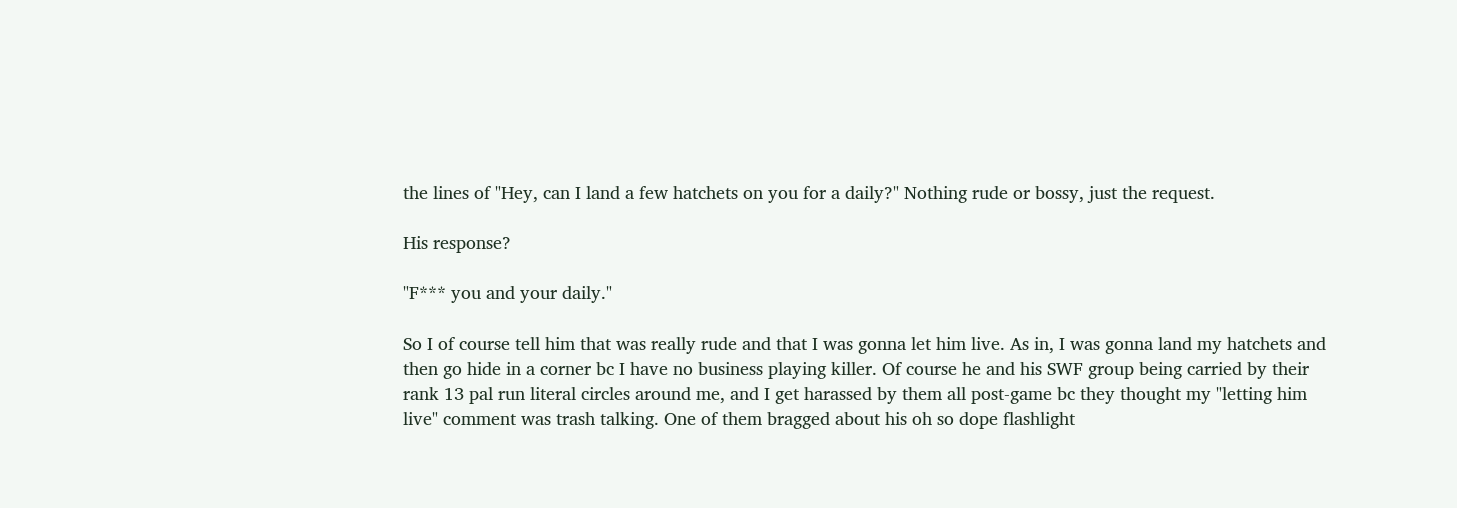the lines of "Hey, can I land a few hatchets on you for a daily?" Nothing rude or bossy, just the request.

His response?

"F*** you and your daily."

So I of course tell him that was really rude and that I was gonna let him live. As in, I was gonna land my hatchets and then go hide in a corner bc I have no business playing killer. Of course he and his SWF group being carried by their rank 13 pal run literal circles around me, and I get harassed by them all post-game bc they thought my "letting him live" comment was trash talking. One of them bragged about his oh so dope flashlight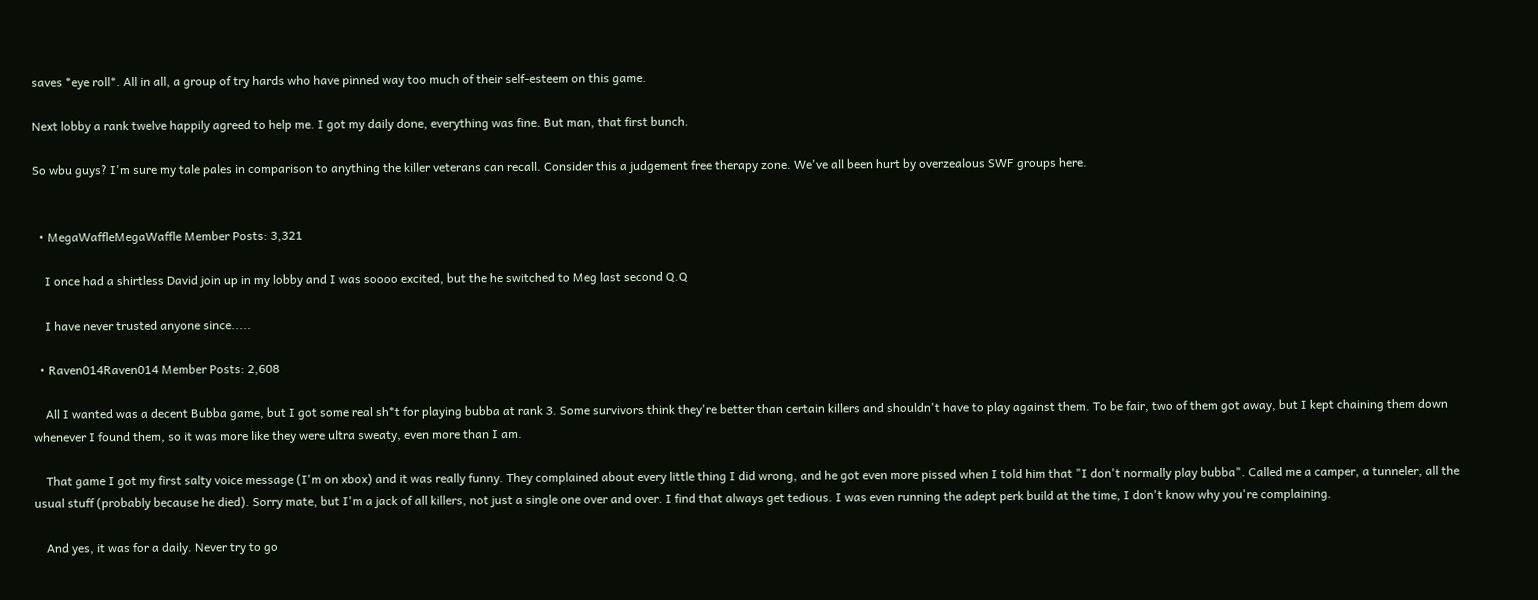saves *eye roll*. All in all, a group of try hards who have pinned way too much of their self-esteem on this game.

Next lobby a rank twelve happily agreed to help me. I got my daily done, everything was fine. But man, that first bunch.

So wbu guys? I'm sure my tale pales in comparison to anything the killer veterans can recall. Consider this a judgement free therapy zone. We've all been hurt by overzealous SWF groups here.


  • MegaWaffleMegaWaffle Member Posts: 3,321

    I once had a shirtless David join up in my lobby and I was soooo excited, but the he switched to Meg last second Q.Q

    I have never trusted anyone since.....

  • Raven014Raven014 Member Posts: 2,608

    All I wanted was a decent Bubba game, but I got some real sh*t for playing bubba at rank 3. Some survivors think they're better than certain killers and shouldn't have to play against them. To be fair, two of them got away, but I kept chaining them down whenever I found them, so it was more like they were ultra sweaty, even more than I am.

    That game I got my first salty voice message (I'm on xbox) and it was really funny. They complained about every little thing I did wrong, and he got even more pissed when I told him that "I don't normally play bubba". Called me a camper, a tunneler, all the usual stuff (probably because he died). Sorry mate, but I'm a jack of all killers, not just a single one over and over. I find that always get tedious. I was even running the adept perk build at the time, I don't know why you're complaining.

    And yes, it was for a daily. Never try to go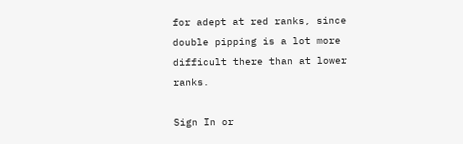for adept at red ranks, since double pipping is a lot more difficult there than at lower ranks.

Sign In or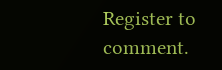Register to comment.